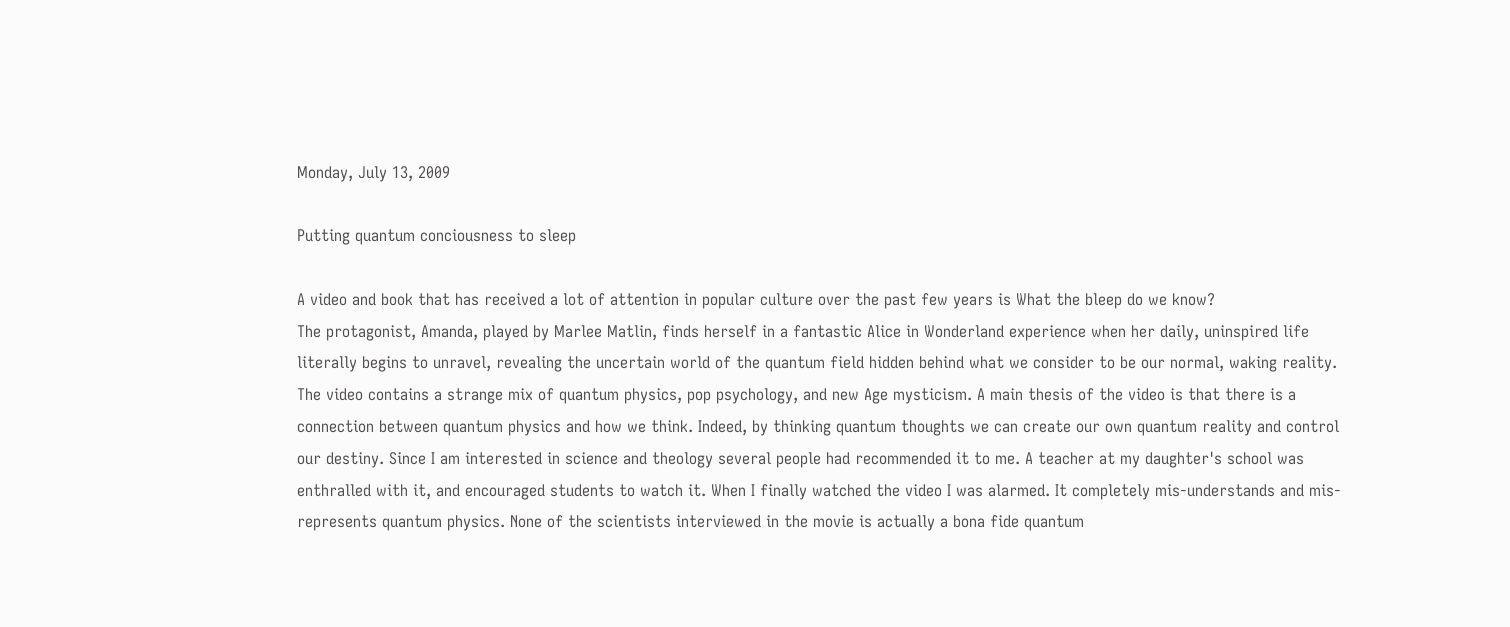Monday, July 13, 2009

Putting quantum conciousness to sleep

A video and book that has received a lot of attention in popular culture over the past few years is What the bleep do we know?
The protagonist, Amanda, played by Marlee Matlin, finds herself in a fantastic Alice in Wonderland experience when her daily, uninspired life literally begins to unravel, revealing the uncertain world of the quantum field hidden behind what we consider to be our normal, waking reality.
The video contains a strange mix of quantum physics, pop psychology, and new Age mysticism. A main thesis of the video is that there is a connection between quantum physics and how we think. Indeed, by thinking quantum thoughts we can create our own quantum reality and control our destiny. Since I am interested in science and theology several people had recommended it to me. A teacher at my daughter's school was enthralled with it, and encouraged students to watch it. When I finally watched the video I was alarmed. It completely mis-understands and mis-represents quantum physics. None of the scientists interviewed in the movie is actually a bona fide quantum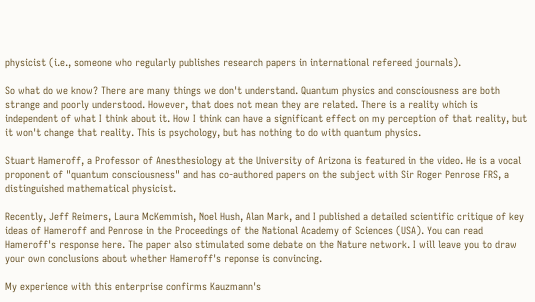physicist (i.e., someone who regularly publishes research papers in international refereed journals).

So what do we know? There are many things we don't understand. Quantum physics and consciousness are both strange and poorly understood. However, that does not mean they are related. There is a reality which is independent of what I think about it. How I think can have a significant effect on my perception of that reality, but it won't change that reality. This is psychology, but has nothing to do with quantum physics.

Stuart Hameroff, a Professor of Anesthesiology at the University of Arizona is featured in the video. He is a vocal proponent of "quantum consciousness" and has co-authored papers on the subject with Sir Roger Penrose FRS, a distinguished mathematical physicist.

Recently, Jeff Reimers, Laura McKemmish, Noel Hush, Alan Mark, and I published a detailed scientific critique of key ideas of Hameroff and Penrose in the Proceedings of the National Academy of Sciences (USA). You can read Hameroff's response here. The paper also stimulated some debate on the Nature network. I will leave you to draw your own conclusions about whether Hameroff's reponse is convincing.

My experience with this enterprise confirms Kauzmann's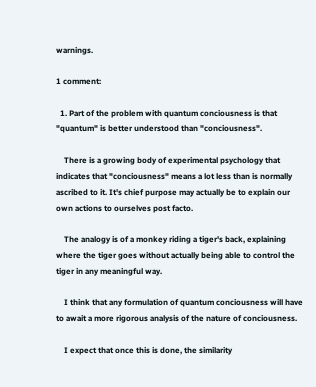warnings.

1 comment:

  1. Part of the problem with quantum conciousness is that "quantum" is better understood than "conciousness".

    There is a growing body of experimental psychology that indicates that "conciousness" means a lot less than is normally ascribed to it. It's chief purpose may actually be to explain our own actions to ourselves post facto.

    The analogy is of a monkey riding a tiger's back, explaining where the tiger goes without actually being able to control the tiger in any meaningful way.

    I think that any formulation of quantum conciousness will have to await a more rigorous analysis of the nature of conciousness.

    I expect that once this is done, the similarity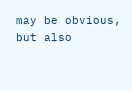may be obvious, but also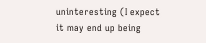uninteresting (I expect it may end up being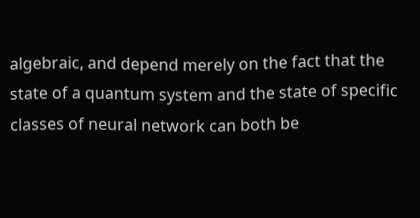algebraic, and depend merely on the fact that the state of a quantum system and the state of specific classes of neural network can both be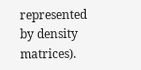represented by density matrices).